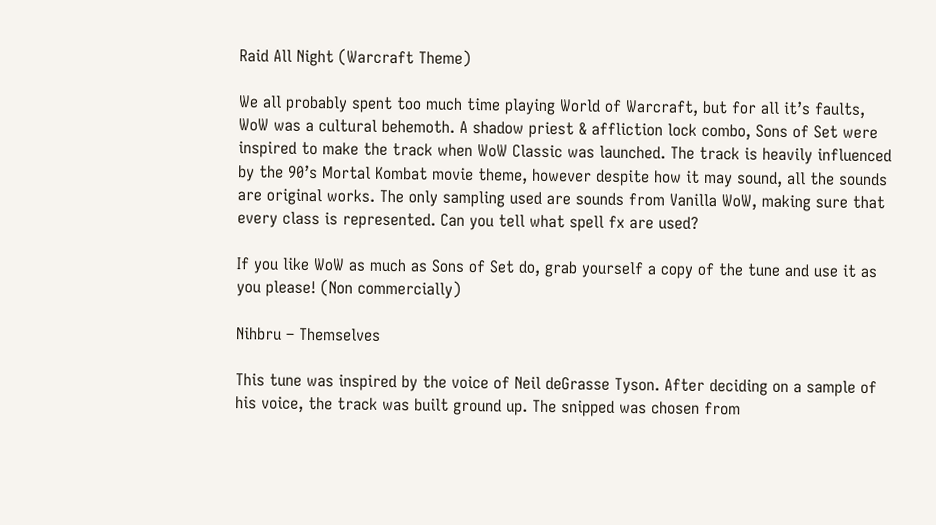Raid All Night (Warcraft Theme)

We all probably spent too much time playing World of Warcraft, but for all it’s faults, WoW was a cultural behemoth. A shadow priest & affliction lock combo, Sons of Set were inspired to make the track when WoW Classic was launched. The track is heavily influenced by the 90’s Mortal Kombat movie theme, however despite how it may sound, all the sounds are original works. The only sampling used are sounds from Vanilla WoW, making sure that every class is represented. Can you tell what spell fx are used?

If you like WoW as much as Sons of Set do, grab yourself a copy of the tune and use it as you please! (Non commercially)

Nihbru – Themselves

This tune was inspired by the voice of Neil deGrasse Tyson. After deciding on a sample of his voice, the track was built ground up. The snipped was chosen from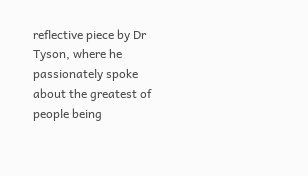reflective piece by Dr Tyson, where he passionately spoke about the greatest of people being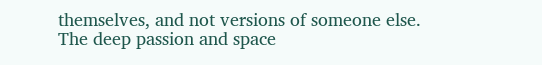themselves, and not versions of someone else. The deep passion and space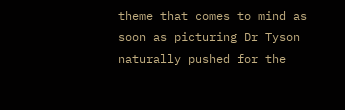theme that comes to mind as soon as picturing Dr Tyson naturally pushed for the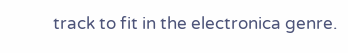track to fit in the electronica genre.